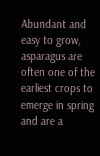Abundant and easy to grow, asparagus are often one of the earliest crops to emerge in spring and are a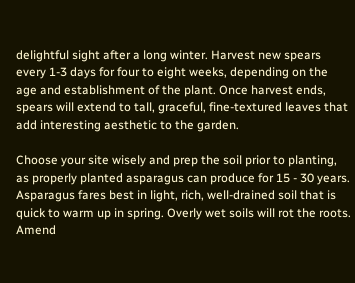delightful sight after a long winter. Harvest new spears every 1-3 days for four to eight weeks, depending on the age and establishment of the plant. Once harvest ends, spears will extend to tall, graceful, fine-textured leaves that add interesting aesthetic to the garden.

Choose your site wisely and prep the soil prior to planting, as properly planted asparagus can produce for 15 - 30 years. Asparagus fares best in light, rich, well-drained soil that is quick to warm up in spring. Overly wet soils will rot the roots. Amend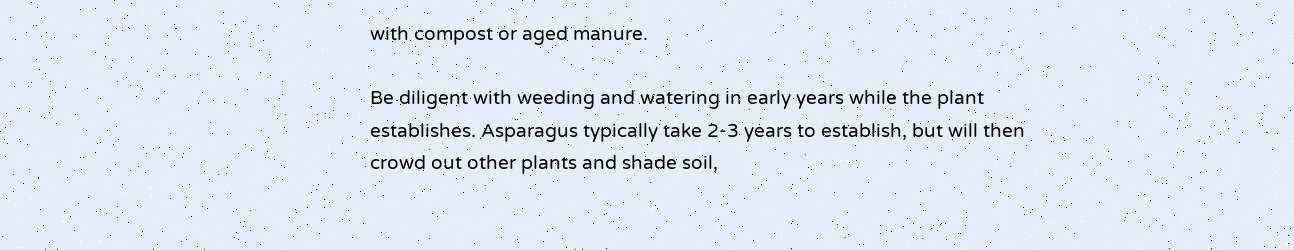with compost or aged manure.

Be diligent with weeding and watering in early years while the plant establishes. Asparagus typically take 2-3 years to establish, but will then crowd out other plants and shade soil,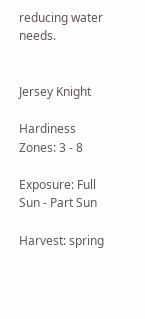reducing water needs.


Jersey Knight

Hardiness Zones: 3 - 8

Exposure: Full Sun - Part Sun

Harvest: spring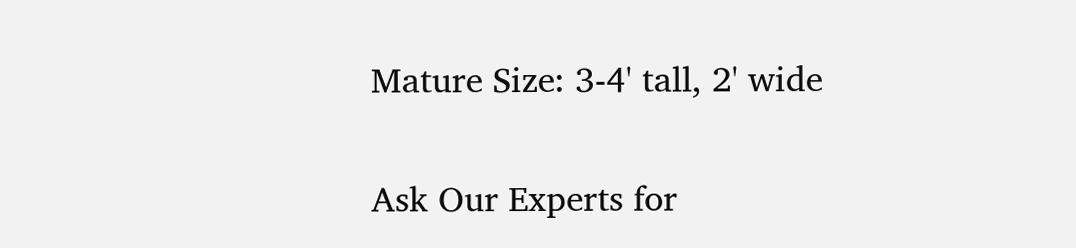Mature Size: 3-4' tall, 2' wide

Ask Our Experts for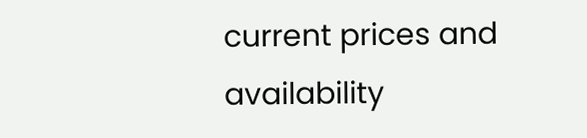current prices and availability